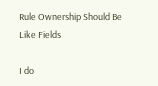Rule Ownership Should Be Like Fields

I do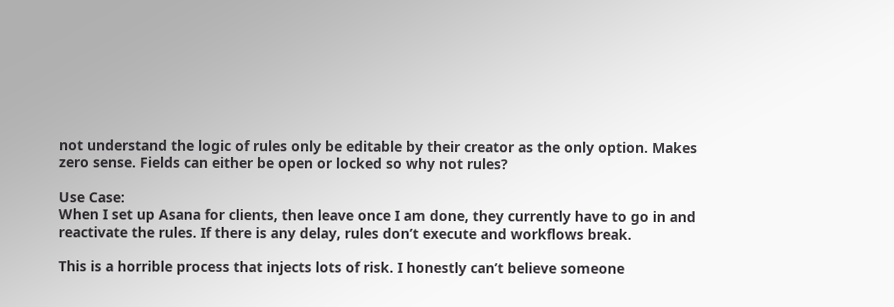not understand the logic of rules only be editable by their creator as the only option. Makes zero sense. Fields can either be open or locked so why not rules?

Use Case:
When I set up Asana for clients, then leave once I am done, they currently have to go in and reactivate the rules. If there is any delay, rules don’t execute and workflows break.

This is a horrible process that injects lots of risk. I honestly can’t believe someone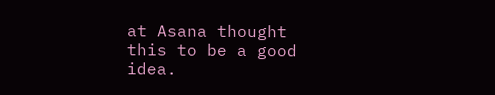at Asana thought this to be a good idea.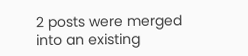2 posts were merged into an existing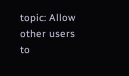topic: Allow other users to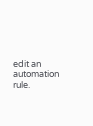edit an automation rule.